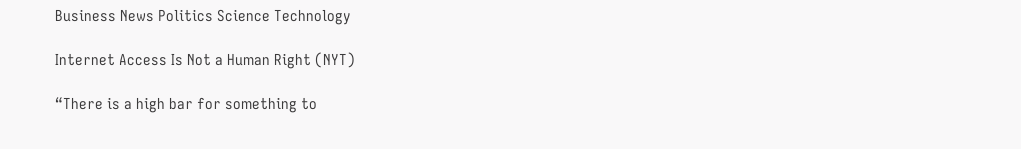Business News Politics Science Technology

Internet Access Is Not a Human Right (NYT)

“There is a high bar for something to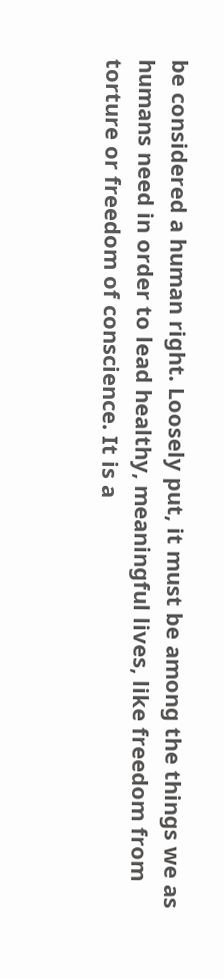be considered a human right. Loosely put, it must be among the things we as humans need in order to lead healthy, meaningful lives, like freedom from torture or freedom of conscience. It is a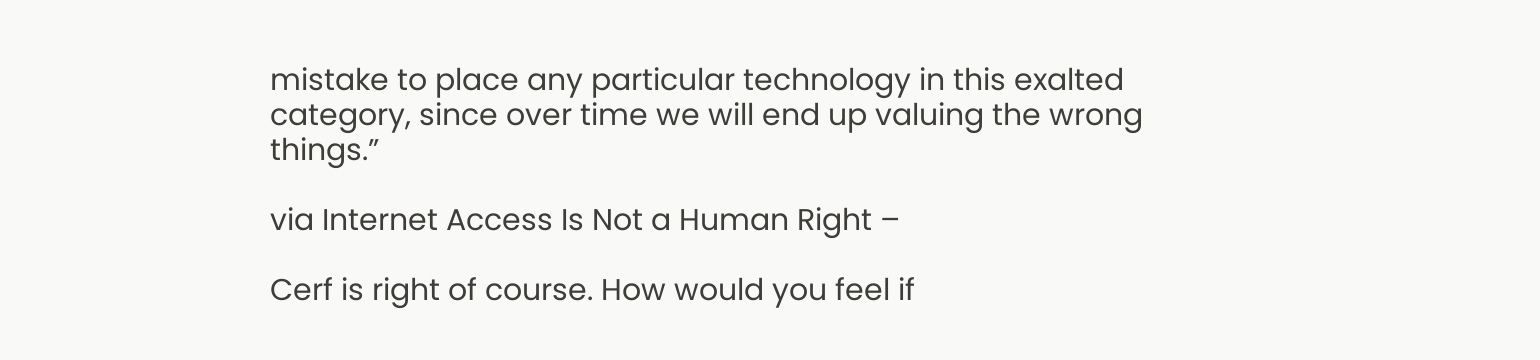mistake to place any particular technology in this exalted category, since over time we will end up valuing the wrong things.”

via Internet Access Is Not a Human Right –

Cerf is right of course. How would you feel if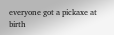everyone got a pickaxe at birth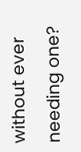without ever needing one?